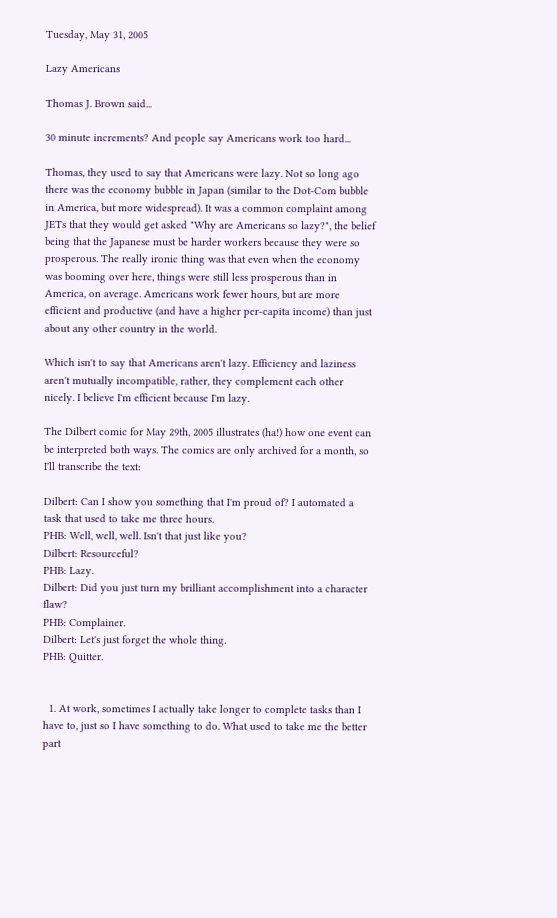Tuesday, May 31, 2005

Lazy Americans

Thomas J. Brown said...

30 minute increments? And people say Americans work too hard...

Thomas, they used to say that Americans were lazy. Not so long ago there was the economy bubble in Japan (similar to the Dot-Com bubble in America, but more widespread). It was a common complaint among JETs that they would get asked "Why are Americans so lazy?", the belief being that the Japanese must be harder workers because they were so prosperous. The really ironic thing was that even when the economy was booming over here, things were still less prosperous than in America, on average. Americans work fewer hours, but are more efficient and productive (and have a higher per-capita income) than just about any other country in the world.

Which isn't to say that Americans aren't lazy. Efficiency and laziness aren't mutually incompatible, rather, they complement each other nicely. I believe I'm efficient because I'm lazy.

The Dilbert comic for May 29th, 2005 illustrates (ha!) how one event can be interpreted both ways. The comics are only archived for a month, so I'll transcribe the text:

Dilbert: Can I show you something that I'm proud of? I automated a task that used to take me three hours.
PHB: Well, well, well. Isn't that just like you?
Dilbert: Resourceful?
PHB: Lazy.
Dilbert: Did you just turn my brilliant accomplishment into a character flaw?
PHB: Complainer.
Dilbert: Let's just forget the whole thing.
PHB: Quitter.


  1. At work, sometimes I actually take longer to complete tasks than I have to, just so I have something to do. What used to take me the better part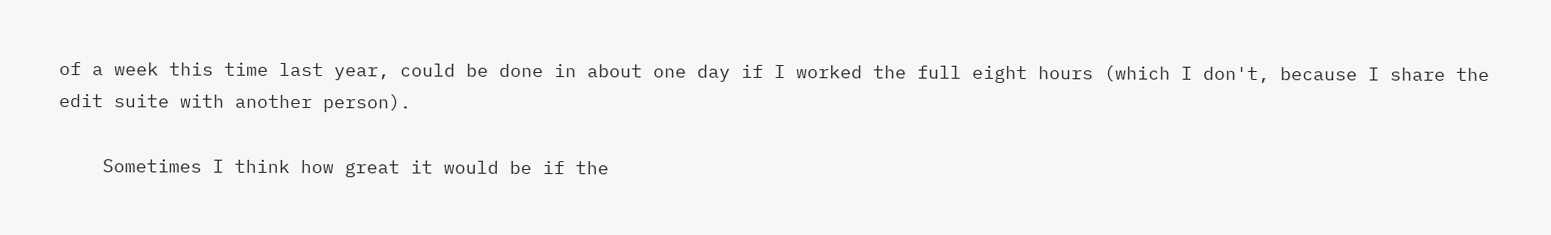of a week this time last year, could be done in about one day if I worked the full eight hours (which I don't, because I share the edit suite with another person).

    Sometimes I think how great it would be if the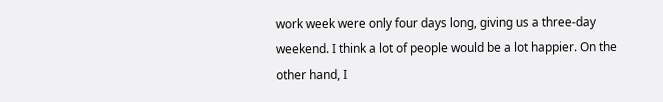work week were only four days long, giving us a three-day weekend. I think a lot of people would be a lot happier. On the other hand, I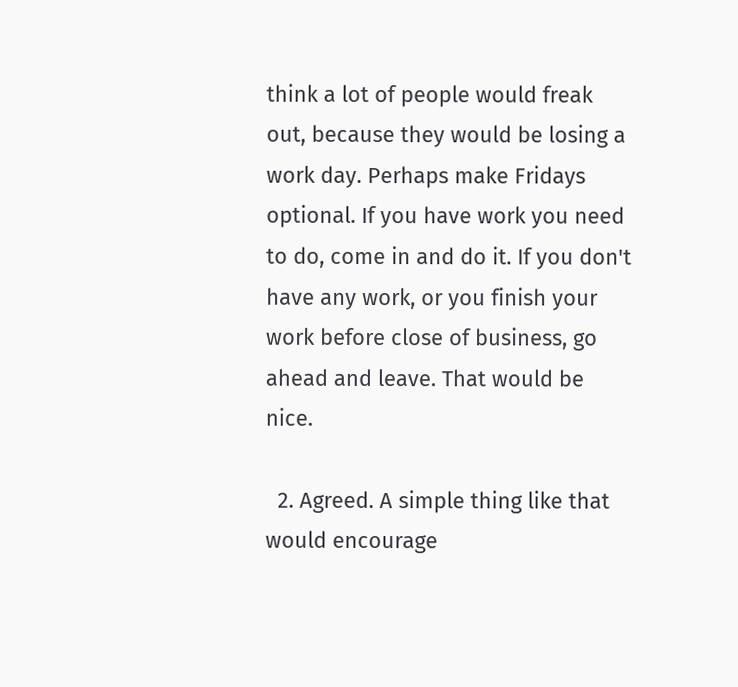think a lot of people would freak out, because they would be losing a work day. Perhaps make Fridays optional. If you have work you need to do, come in and do it. If you don't have any work, or you finish your work before close of business, go ahead and leave. That would be nice.

  2. Agreed. A simple thing like that would encourage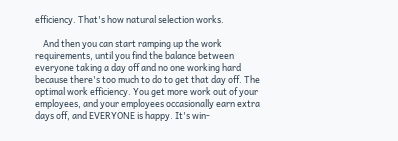efficiency. That's how natural selection works.

    And then you can start ramping up the work requirements, until you find the balance between everyone taking a day off and no one working hard because there's too much to do to get that day off. The optimal work efficiency. You get more work out of your employees, and your employees occasionally earn extra days off, and EVERYONE is happy. It's win-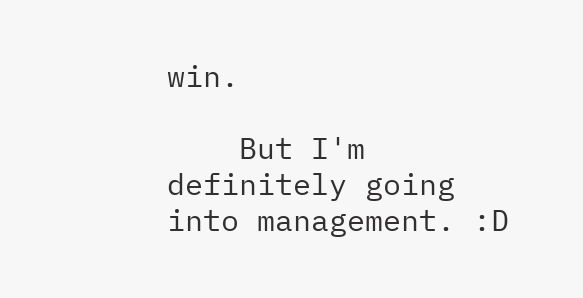win.

    But I'm definitely going into management. :D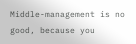Middle-management is no good, because you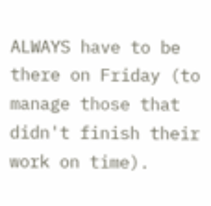ALWAYS have to be there on Friday (to manage those that didn't finish their work on time).